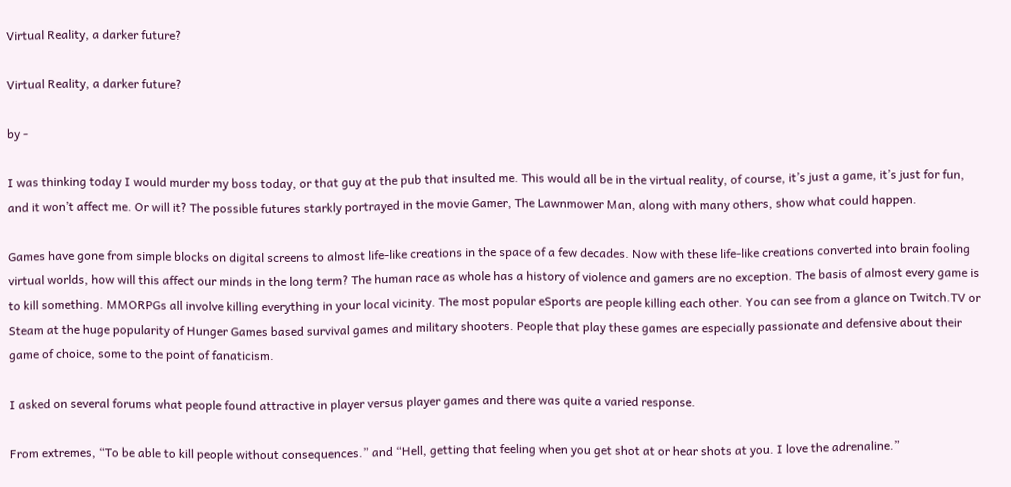Virtual Reality, a darker future?

Virtual Reality, a darker future?

by -

I was thinking today I would murder my boss today, or that guy at the pub that insulted me. This would all be in the virtual reality, of course, it’s just a game, it’s just for fun, and it won’t affect me. Or will it? The possible futures starkly portrayed in the movie Gamer, The Lawnmower Man, along with many others, show what could happen.

Games have gone from simple blocks on digital screens to almost life-like creations in the space of a few decades. Now with these life-like creations converted into brain fooling virtual worlds, how will this affect our minds in the long term? The human race as whole has a history of violence and gamers are no exception. The basis of almost every game is to kill something. MMORPGs all involve killing everything in your local vicinity. The most popular eSports are people killing each other. You can see from a glance on Twitch.TV or Steam at the huge popularity of Hunger Games based survival games and military shooters. People that play these games are especially passionate and defensive about their game of choice, some to the point of fanaticism.

I asked on several forums what people found attractive in player versus player games and there was quite a varied response.

From extremes, “To be able to kill people without consequences.” and “Hell, getting that feeling when you get shot at or hear shots at you. I love the adrenaline.”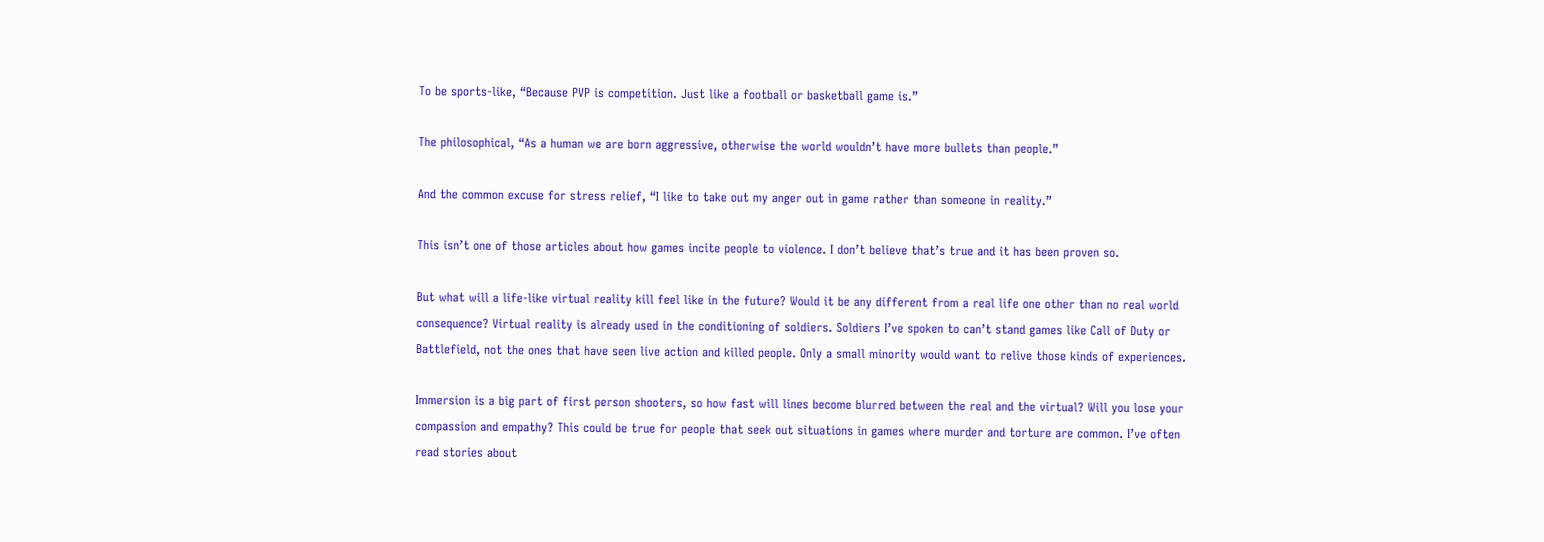To be sports-like, “Because PVP is competition. Just like a football or basketball game is.”

The philosophical, “As a human we are born aggressive, otherwise the world wouldn’t have more bullets than people.”

And the common excuse for stress relief, “I like to take out my anger out in game rather than someone in reality.”

This isn’t one of those articles about how games incite people to violence. I don’t believe that’s true and it has been proven so.

But what will a life-like virtual reality kill feel like in the future? Would it be any different from a real life one other than no real world consequence? Virtual reality is already used in the conditioning of soldiers. Soldiers I’ve spoken to can’t stand games like Call of Duty or Battlefield, not the ones that have seen live action and killed people. Only a small minority would want to relive those kinds of experiences.

Immersion is a big part of first person shooters, so how fast will lines become blurred between the real and the virtual? Will you lose your compassion and empathy? This could be true for people that seek out situations in games where murder and torture are common. I’ve often read stories about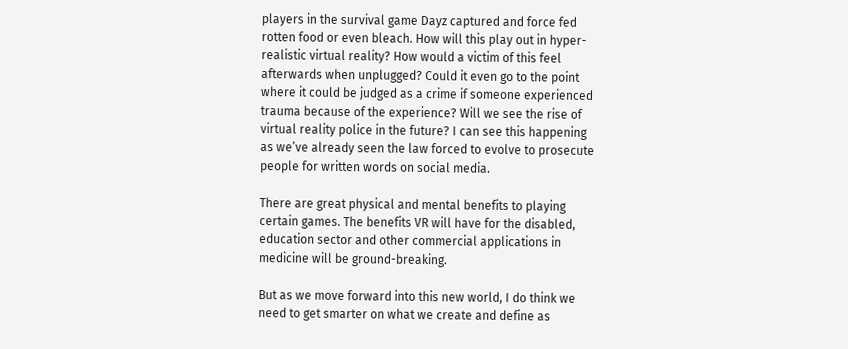players in the survival game Dayz captured and force fed rotten food or even bleach. How will this play out in hyper-realistic virtual reality? How would a victim of this feel afterwards when unplugged? Could it even go to the point where it could be judged as a crime if someone experienced trauma because of the experience? Will we see the rise of virtual reality police in the future? I can see this happening as we’ve already seen the law forced to evolve to prosecute people for written words on social media.

There are great physical and mental benefits to playing certain games. The benefits VR will have for the disabled, education sector and other commercial applications in medicine will be ground-breaking.

But as we move forward into this new world, I do think we need to get smarter on what we create and define as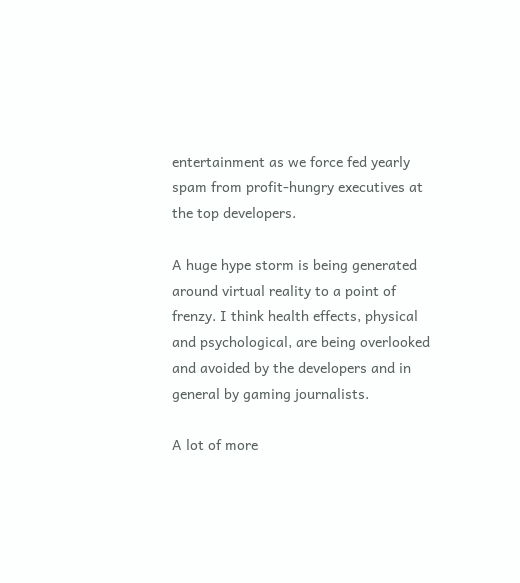entertainment as we force fed yearly spam from profit-hungry executives at the top developers.

A huge hype storm is being generated around virtual reality to a point of frenzy. I think health effects, physical and psychological, are being overlooked and avoided by the developers and in general by gaming journalists.

A lot of more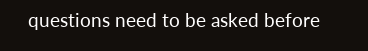questions need to be asked before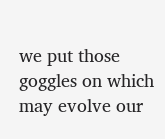we put those goggles on which may evolve our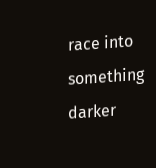race into something darker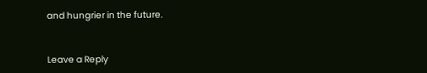and hungrier in the future.


Leave a Reply